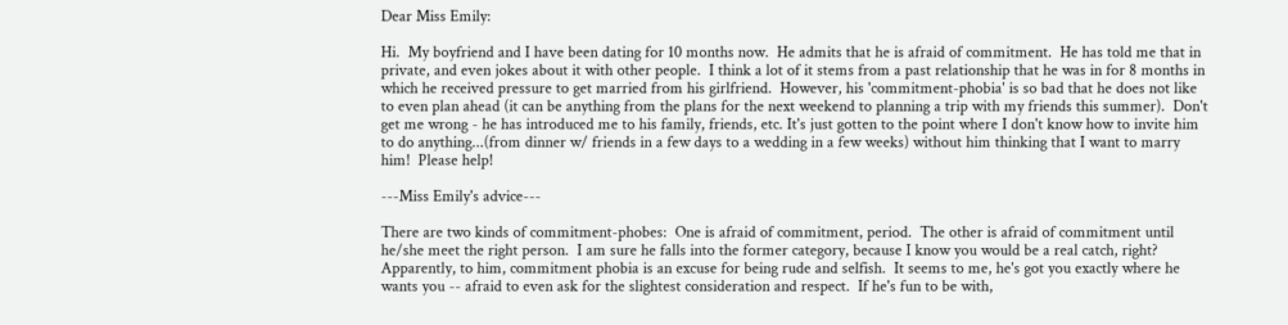Dear Miss Emily:

Hi.  My boyfriend and I have been dating for 10 months now.  He admits that he is afraid of commitment.  He has told me that in private, and even jokes about it with other people.  I think a lot of it stems from a past relationship that he was in for 8 months in which he received pressure to get married from his girlfriend.  However, his 'commitment-phobia' is so bad that he does not like to even plan ahead (it can be anything from the plans for the next weekend to planning a trip with my friends this summer).  Don't get me wrong - he has introduced me to his family, friends, etc. It's just gotten to the point where I don't know how to invite him to do anything...(from dinner w/ friends in a few days to a wedding in a few weeks) without him thinking that I want to marry him!  Please help!

---Miss Emily's advice---

There are two kinds of commitment-phobes:  One is afraid of commitment, period.  The other is afraid of commitment until he/she meet the right person.  I am sure he falls into the former category, because I know you would be a real catch, right?  Apparently, to him, commitment phobia is an excuse for being rude and selfish.  It seems to me, he's got you exactly where he wants you -- afraid to even ask for the slightest consideration and respect.  If he's fun to be with,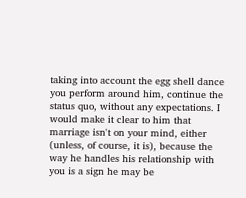taking into account the egg shell dance you perform around him, continue the status quo, without any expectations. I would make it clear to him that marriage isn't on your mind, either (unless, of course, it is), because the way he handles his relationship with you is a sign he may be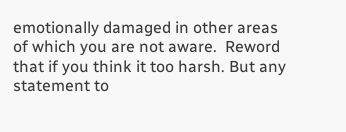emotionally damaged in other areas of which you are not aware.  Reword that if you think it too harsh. But any statement to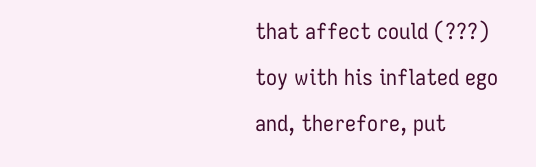that affect could (???) toy with his inflated ego and, therefore, put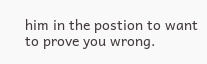him in the postion to want to prove you wrong.